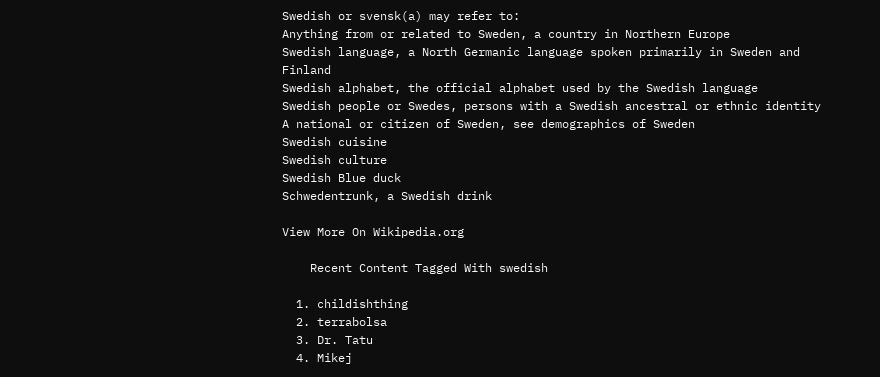Swedish or svensk(a) may refer to:
Anything from or related to Sweden, a country in Northern Europe
Swedish language, a North Germanic language spoken primarily in Sweden and Finland
Swedish alphabet, the official alphabet used by the Swedish language
Swedish people or Swedes, persons with a Swedish ancestral or ethnic identity
A national or citizen of Sweden, see demographics of Sweden
Swedish cuisine
Swedish culture
Swedish Blue duck
Schwedentrunk, a Swedish drink

View More On Wikipedia.org

    Recent Content Tagged With swedish

  1. childishthing
  2. terrabolsa
  3. Dr. Tatu
  4. Mikej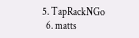5. TapRackNGo
  6. matts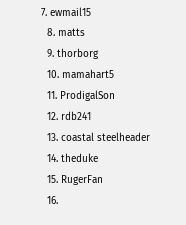7. ewmail15
  8. matts
  9. thorborg
  10. mamahart5
  11. ProdigalSon
  12. rdb241
  13. coastal steelheader
  14. theduke
  15. RugerFan
  16.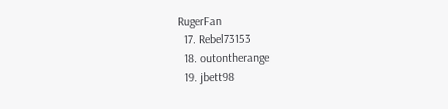RugerFan
  17. Rebel73153
  18. outontherange
  19. jbett98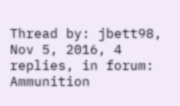Thread by: jbett98, Nov 5, 2016, 4 replies, in forum: Ammunition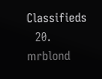Classifieds
  20. mrblond